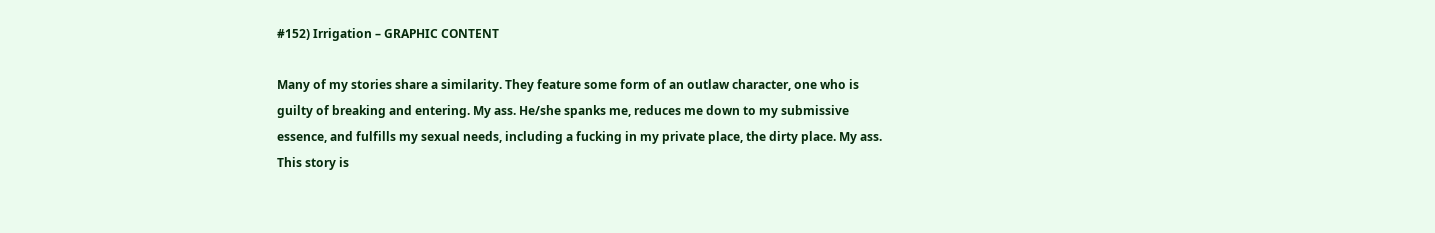#152) Irrigation – GRAPHIC CONTENT

Many of my stories share a similarity. They feature some form of an outlaw character, one who is guilty of breaking and entering. My ass. He/she spanks me, reduces me down to my submissive essence, and fulfills my sexual needs, including a fucking in my private place, the dirty place. My ass.
This story is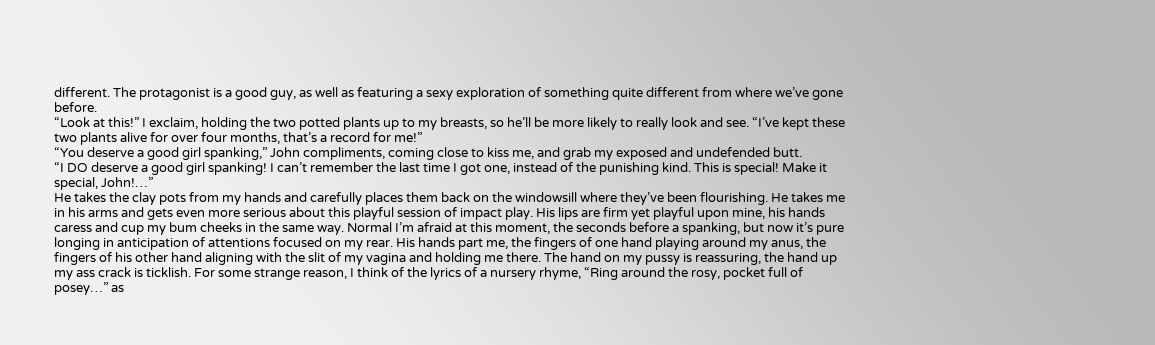different. The protagonist is a good guy, as well as featuring a sexy exploration of something quite different from where we’ve gone before.
“Look at this!” I exclaim, holding the two potted plants up to my breasts, so he’ll be more likely to really look and see. “I’ve kept these two plants alive for over four months, that’s a record for me!”
“You deserve a good girl spanking,” John compliments, coming close to kiss me, and grab my exposed and undefended butt.
“I DO deserve a good girl spanking! I can’t remember the last time I got one, instead of the punishing kind. This is special! Make it special, John!…”
He takes the clay pots from my hands and carefully places them back on the windowsill where they’ve been flourishing. He takes me in his arms and gets even more serious about this playful session of impact play. His lips are firm yet playful upon mine, his hands caress and cup my bum cheeks in the same way. Normal I’m afraid at this moment, the seconds before a spanking, but now it’s pure longing in anticipation of attentions focused on my rear. His hands part me, the fingers of one hand playing around my anus, the fingers of his other hand aligning with the slit of my vagina and holding me there. The hand on my pussy is reassuring, the hand up my ass crack is ticklish. For some strange reason, I think of the lyrics of a nursery rhyme, “Ring around the rosy, pocket full of posey…” as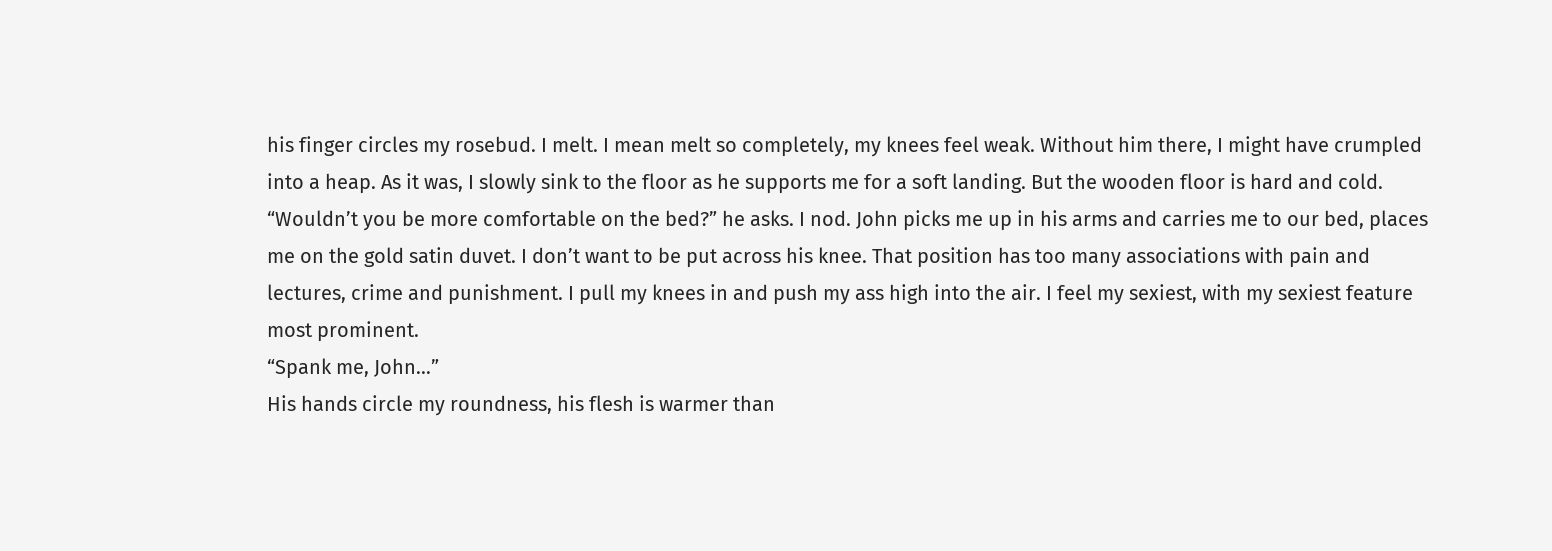his finger circles my rosebud. I melt. I mean melt so completely, my knees feel weak. Without him there, I might have crumpled into a heap. As it was, I slowly sink to the floor as he supports me for a soft landing. But the wooden floor is hard and cold.
“Wouldn’t you be more comfortable on the bed?” he asks. I nod. John picks me up in his arms and carries me to our bed, places me on the gold satin duvet. I don’t want to be put across his knee. That position has too many associations with pain and lectures, crime and punishment. I pull my knees in and push my ass high into the air. I feel my sexiest, with my sexiest feature most prominent.
“Spank me, John…”
His hands circle my roundness, his flesh is warmer than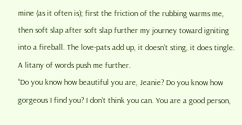mine (as it often is); first the friction of the rubbing warms me, then soft slap after soft slap further my journey toward igniting into a fireball. The love-pats add up, it doesn’t sting, it does tingle. A litany of words push me further.
“Do you know how beautiful you are, Jeanie? Do you know how gorgeous I find you? I don’t think you can. You are a good person,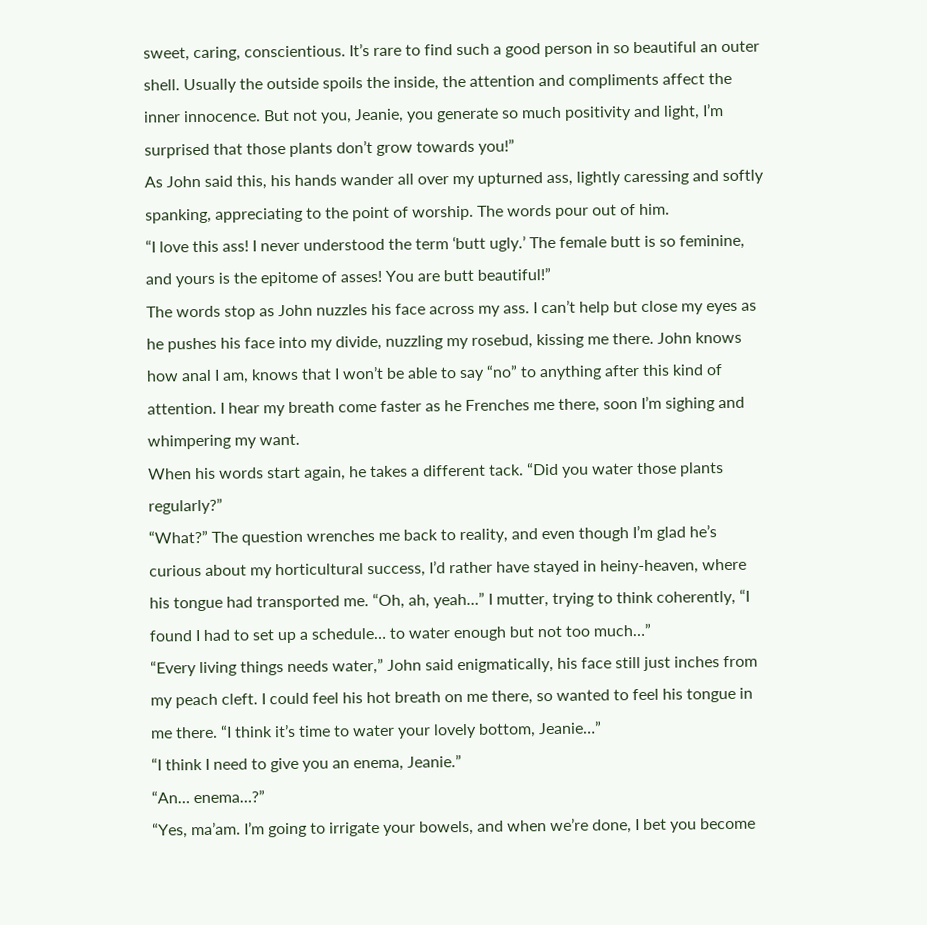sweet, caring, conscientious. It’s rare to find such a good person in so beautiful an outer shell. Usually the outside spoils the inside, the attention and compliments affect the inner innocence. But not you, Jeanie, you generate so much positivity and light, I’m surprised that those plants don’t grow towards you!”
As John said this, his hands wander all over my upturned ass, lightly caressing and softly spanking, appreciating to the point of worship. The words pour out of him.
“I love this ass! I never understood the term ‘butt ugly.’ The female butt is so feminine, and yours is the epitome of asses! You are butt beautiful!”
The words stop as John nuzzles his face across my ass. I can’t help but close my eyes as he pushes his face into my divide, nuzzling my rosebud, kissing me there. John knows how anal I am, knows that I won’t be able to say “no” to anything after this kind of attention. I hear my breath come faster as he Frenches me there, soon I’m sighing and whimpering my want.
When his words start again, he takes a different tack. “Did you water those plants regularly?”
“What?” The question wrenches me back to reality, and even though I’m glad he’s curious about my horticultural success, I’d rather have stayed in heiny-heaven, where his tongue had transported me. “Oh, ah, yeah…” I mutter, trying to think coherently, “I found I had to set up a schedule… to water enough but not too much…”
“Every living things needs water,” John said enigmatically, his face still just inches from my peach cleft. I could feel his hot breath on me there, so wanted to feel his tongue in me there. “I think it’s time to water your lovely bottom, Jeanie…”
“I think I need to give you an enema, Jeanie.”
“An… enema…?”
“Yes, ma’am. I’m going to irrigate your bowels, and when we’re done, I bet you become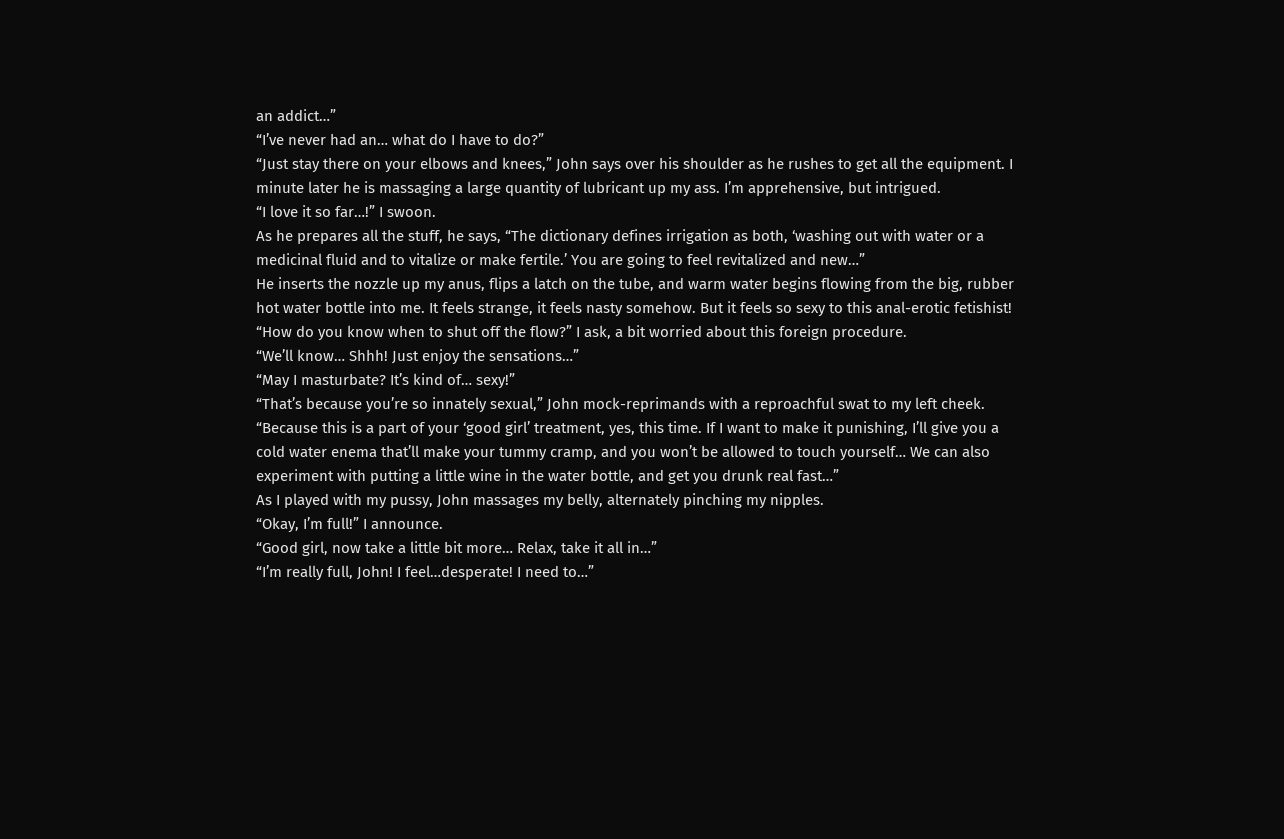an addict…”
“I’ve never had an… what do I have to do?”
“Just stay there on your elbows and knees,” John says over his shoulder as he rushes to get all the equipment. I minute later he is massaging a large quantity of lubricant up my ass. I’m apprehensive, but intrigued.
“I love it so far…!” I swoon.
As he prepares all the stuff, he says, “The dictionary defines irrigation as both, ‘washing out with water or a medicinal fluid and to vitalize or make fertile.’ You are going to feel revitalized and new…”
He inserts the nozzle up my anus, flips a latch on the tube, and warm water begins flowing from the big, rubber hot water bottle into me. It feels strange, it feels nasty somehow. But it feels so sexy to this anal-erotic fetishist!
“How do you know when to shut off the flow?” I ask, a bit worried about this foreign procedure.
“We’ll know… Shhh! Just enjoy the sensations…”
“May I masturbate? It’s kind of… sexy!”
“That’s because you’re so innately sexual,” John mock-reprimands with a reproachful swat to my left cheek. “Because this is a part of your ‘good girl’ treatment, yes, this time. If I want to make it punishing, I’ll give you a cold water enema that’ll make your tummy cramp, and you won’t be allowed to touch yourself… We can also experiment with putting a little wine in the water bottle, and get you drunk real fast…”
As I played with my pussy, John massages my belly, alternately pinching my nipples.
“Okay, I’m full!” I announce.
“Good girl, now take a little bit more… Relax, take it all in…”
“I’m really full, John! I feel…desperate! I need to…”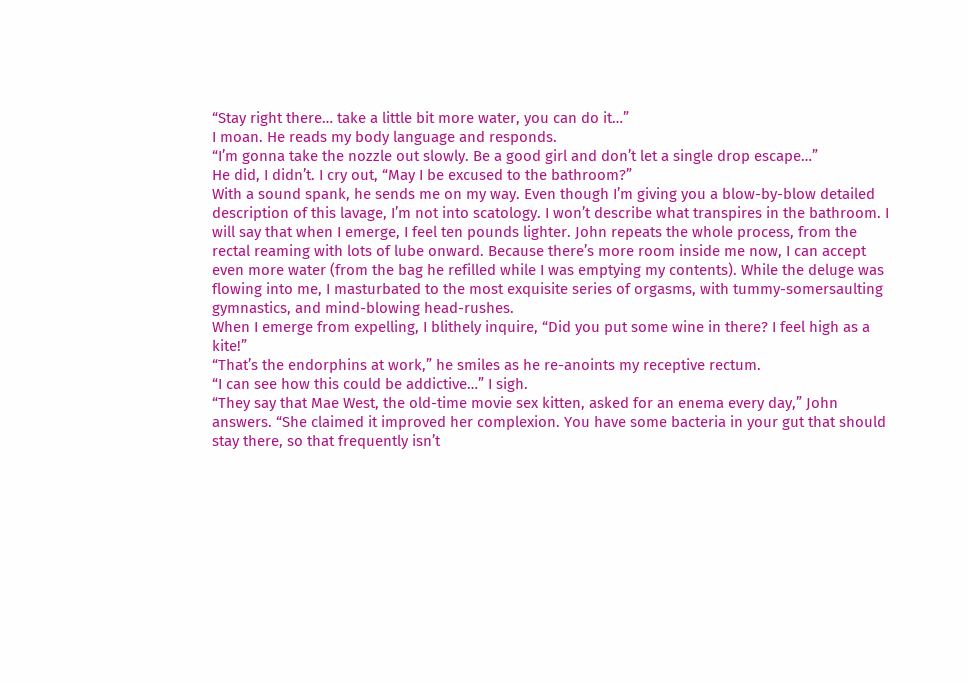“Stay right there… take a little bit more water, you can do it…”
I moan. He reads my body language and responds.
“I’m gonna take the nozzle out slowly. Be a good girl and don’t let a single drop escape…”
He did, I didn’t. I cry out, “May I be excused to the bathroom?”
With a sound spank, he sends me on my way. Even though I’m giving you a blow-by-blow detailed description of this lavage, I’m not into scatology. I won’t describe what transpires in the bathroom. I will say that when I emerge, I feel ten pounds lighter. John repeats the whole process, from the rectal reaming with lots of lube onward. Because there’s more room inside me now, I can accept even more water (from the bag he refilled while I was emptying my contents). While the deluge was flowing into me, I masturbated to the most exquisite series of orgasms, with tummy-somersaulting gymnastics, and mind-blowing head-rushes.
When I emerge from expelling, I blithely inquire, “Did you put some wine in there? I feel high as a kite!”
“That’s the endorphins at work,” he smiles as he re-anoints my receptive rectum.
“I can see how this could be addictive…” I sigh.
“They say that Mae West, the old-time movie sex kitten, asked for an enema every day,” John answers. “She claimed it improved her complexion. You have some bacteria in your gut that should stay there, so that frequently isn’t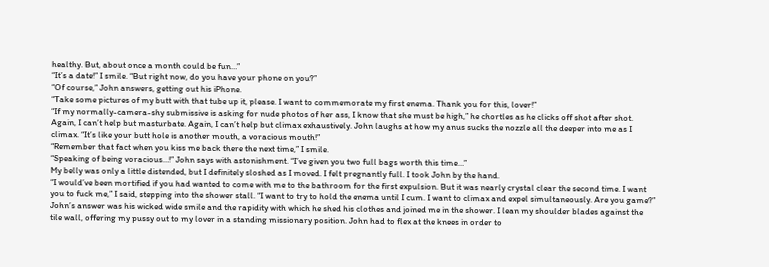healthy. But, about once a month could be fun…”
“It’s a date!” I smile. “But right now, do you have your phone on you?”
“Of course,” John answers, getting out his iPhone.
“Take some pictures of my butt with that tube up it, please. I want to commemorate my first enema. Thank you for this, lover!”
“If my normally-camera-shy submissive is asking for nude photos of her ass, I know that she must be high,” he chortles as he clicks off shot after shot. Again, I can’t help but masturbate. Again, I can’t help but climax exhaustively. John laughs at how my anus sucks the nozzle all the deeper into me as I climax. “It’s like your butt hole is another mouth, a voracious mouth!”
“Remember that fact when you kiss me back there the next time,” I smile.
“Speaking of being voracious…!” John says with astonishment. “I’ve given you two full bags worth this time…”
My belly was only a little distended, but I definitely sloshed as I moved. I felt pregnantly full. I took John by the hand.
“I would’ve been mortified if you had wanted to come with me to the bathroom for the first expulsion. But it was nearly crystal clear the second time. I want you to fuck me,” I said, stepping into the shower stall. “I want to try to hold the enema until I cum. I want to climax and expel simultaneously. Are you game?”
John’s answer was his wicked wide smile and the rapidity with which he shed his clothes and joined me in the shower. I lean my shoulder blades against the tile wall, offering my pussy out to my lover in a standing missionary position. John had to flex at the knees in order to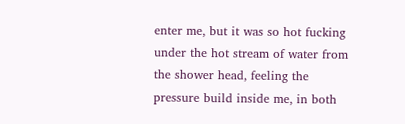enter me, but it was so hot fucking under the hot stream of water from the shower head, feeling the pressure build inside me, in both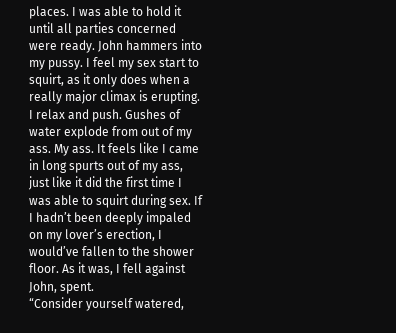places. I was able to hold it until all parties concerned were ready. John hammers into my pussy. I feel my sex start to squirt, as it only does when a really major climax is erupting. I relax and push. Gushes of water explode from out of my ass. My ass. It feels like I came in long spurts out of my ass, just like it did the first time I was able to squirt during sex. If I hadn’t been deeply impaled on my lover’s erection, I would’ve fallen to the shower floor. As it was, I fell against John, spent.
“Consider yourself watered,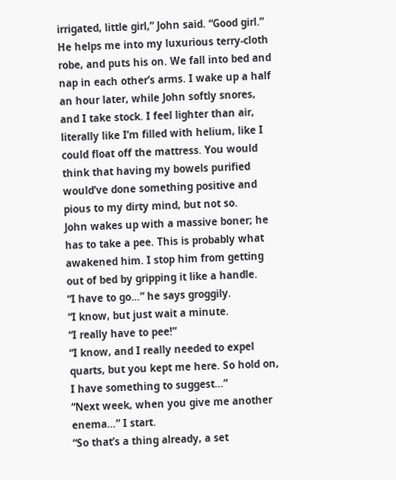irrigated, little girl,” John said. “Good girl.”
He helps me into my luxurious terry-cloth robe, and puts his on. We fall into bed and nap in each other’s arms. I wake up a half an hour later, while John softly snores, and I take stock. I feel lighter than air, literally like I’m filled with helium, like I could float off the mattress. You would think that having my bowels purified would’ve done something positive and pious to my dirty mind, but not so.
John wakes up with a massive boner; he has to take a pee. This is probably what awakened him. I stop him from getting out of bed by gripping it like a handle.
“I have to go…” he says groggily.
“I know, but just wait a minute.
“I really have to pee!”
“I know, and I really needed to expel quarts, but you kept me here. So hold on, I have something to suggest…”
“Next week, when you give me another enema…” I start.
“So that’s a thing already, a set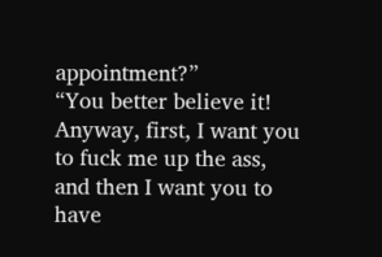appointment?”
“You better believe it! Anyway, first, I want you to fuck me up the ass, and then I want you to have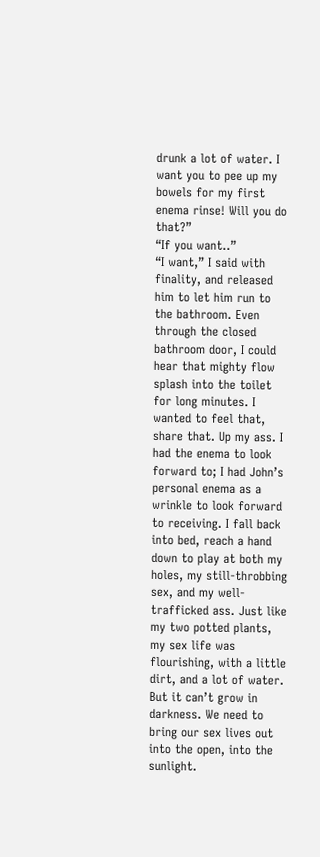drunk a lot of water. I want you to pee up my bowels for my first enema rinse! Will you do that?”
“If you want..”
“I want,” I said with finality, and released him to let him run to the bathroom. Even through the closed bathroom door, I could hear that mighty flow splash into the toilet for long minutes. I wanted to feel that, share that. Up my ass. I had the enema to look forward to; I had John’s personal enema as a wrinkle to look forward to receiving. I fall back into bed, reach a hand down to play at both my holes, my still-throbbing sex, and my well-trafficked ass. Just like my two potted plants, my sex life was flourishing, with a little dirt, and a lot of water. But it can’t grow in darkness. We need to bring our sex lives out into the open, into the sunlight.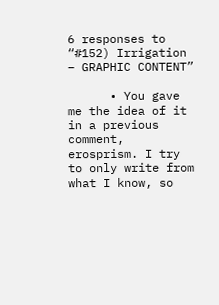6 responses to “#152) Irrigation – GRAPHIC CONTENT”

      • You gave me the idea of it in a previous comment, erosprism. I try to only write from what I know, so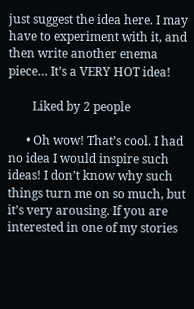just suggest the idea here. I may have to experiment with it, and then write another enema piece… It’s a VERY HOT idea!

        Liked by 2 people

      • Oh wow! That’s cool. I had no idea I would inspire such ideas! I don’t know why such things turn me on so much, but it’s very arousing. If you are interested in one of my stories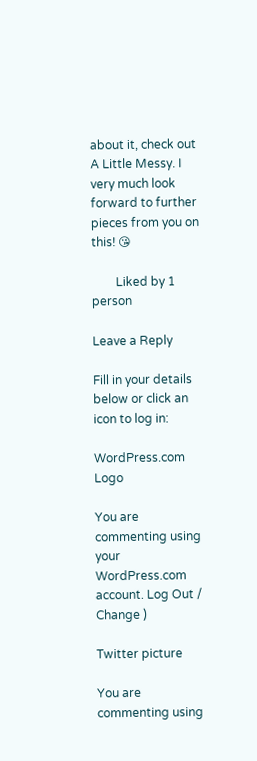about it, check out A Little Messy. I very much look forward to further pieces from you on this! 😘

        Liked by 1 person

Leave a Reply

Fill in your details below or click an icon to log in:

WordPress.com Logo

You are commenting using your WordPress.com account. Log Out /  Change )

Twitter picture

You are commenting using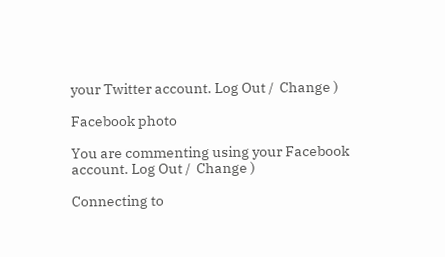your Twitter account. Log Out /  Change )

Facebook photo

You are commenting using your Facebook account. Log Out /  Change )

Connecting to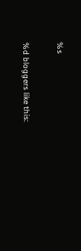%s

%d bloggers like this: